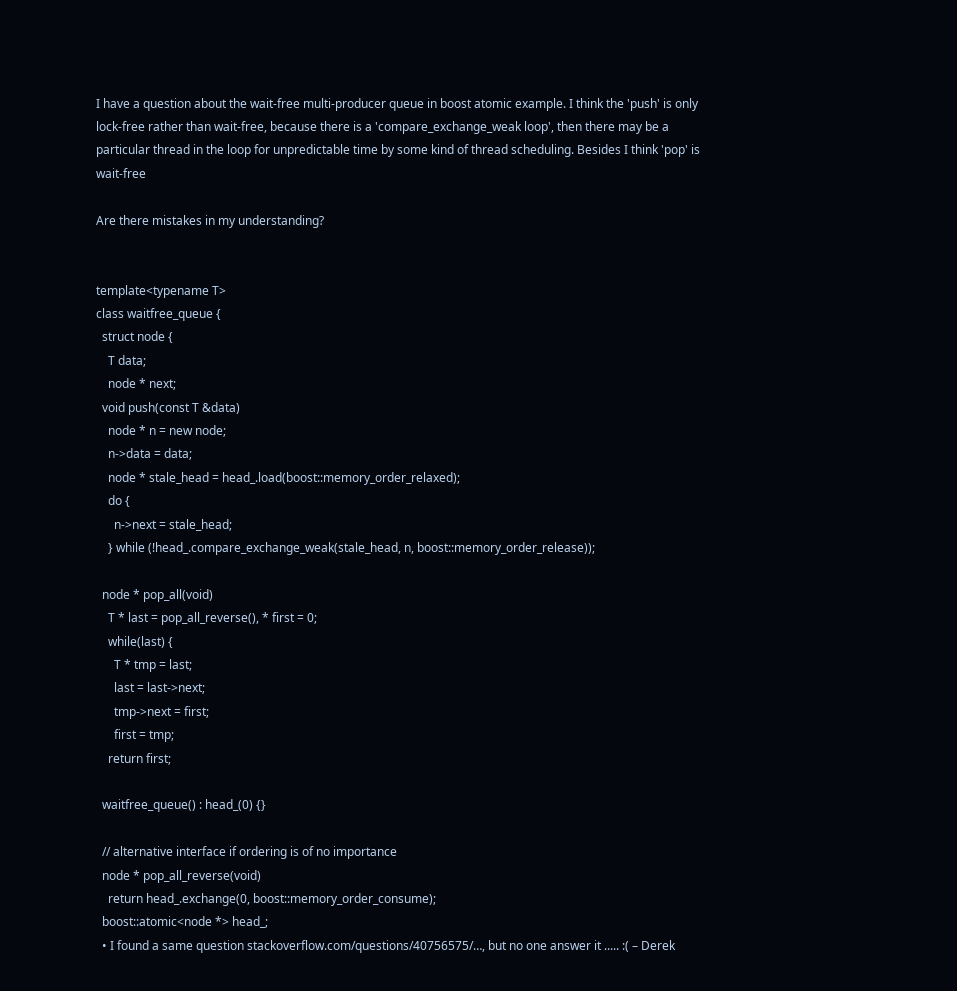I have a question about the wait-free multi-producer queue in boost atomic example. I think the 'push' is only lock-free rather than wait-free, because there is a 'compare_exchange_weak loop', then there may be a particular thread in the loop for unpredictable time by some kind of thread scheduling. Besides I think 'pop' is wait-free

Are there mistakes in my understanding?


template<typename T>
class waitfree_queue {
  struct node {
    T data;
    node * next;
  void push(const T &data)
    node * n = new node;
    n->data = data;
    node * stale_head = head_.load(boost::memory_order_relaxed);
    do {
      n->next = stale_head;
    } while (!head_.compare_exchange_weak(stale_head, n, boost::memory_order_release));

  node * pop_all(void)
    T * last = pop_all_reverse(), * first = 0;
    while(last) {
      T * tmp = last;
      last = last->next;
      tmp->next = first;
      first = tmp;
    return first;

  waitfree_queue() : head_(0) {}

  // alternative interface if ordering is of no importance
  node * pop_all_reverse(void)
    return head_.exchange(0, boost::memory_order_consume);
  boost::atomic<node *> head_;
  • I found a same question stackoverflow.com/questions/40756575/…, but no one answer it ..... :( – Derek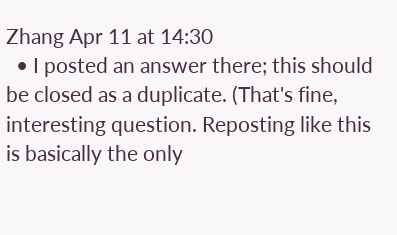Zhang Apr 11 at 14:30
  • I posted an answer there; this should be closed as a duplicate. (That's fine, interesting question. Reposting like this is basically the only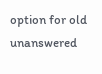option for old unanswered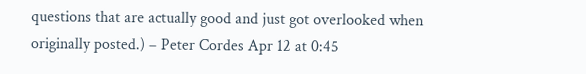questions that are actually good and just got overlooked when originally posted.) – Peter Cordes Apr 12 at 0:45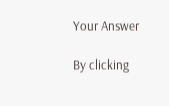Your Answer

By clicking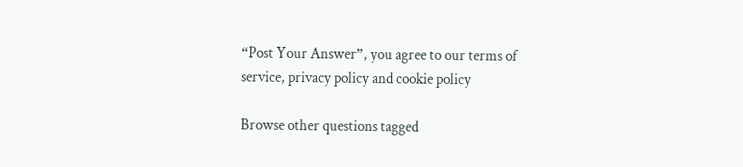“Post Your Answer”, you agree to our terms of service, privacy policy and cookie policy

Browse other questions tagged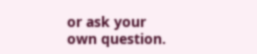or ask your own question.